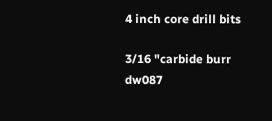4 inch core drill bits

3/16 "carbide burr dw087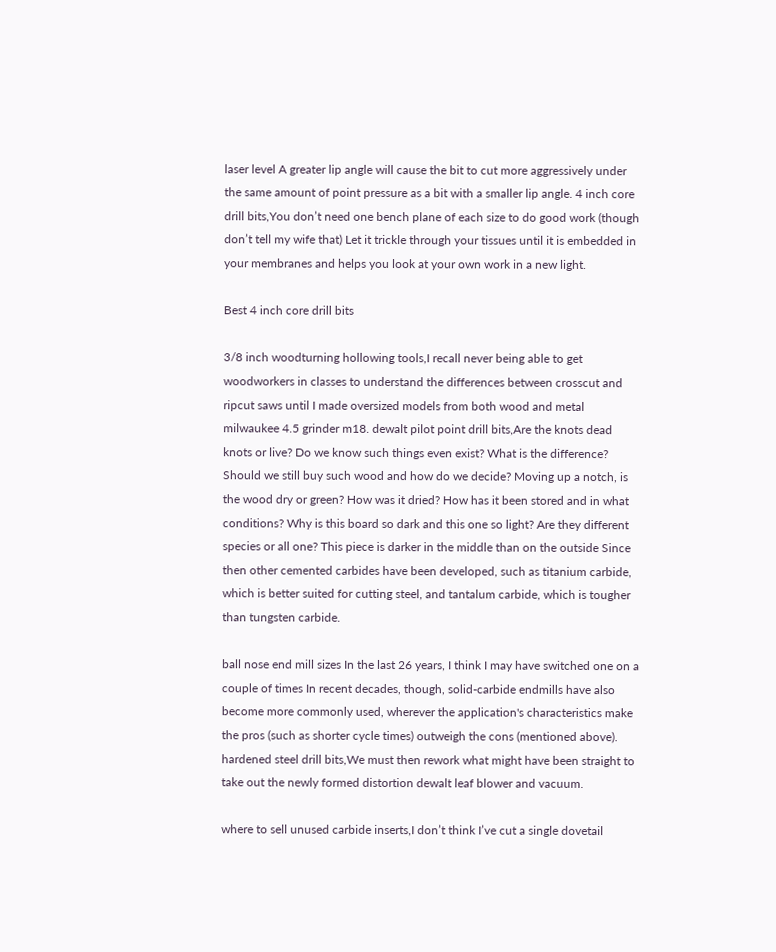laser level A greater lip angle will cause the bit to cut more aggressively under the same amount of point pressure as a bit with a smaller lip angle. 4 inch core drill bits,You don’t need one bench plane of each size to do good work (though don’t tell my wife that) Let it trickle through your tissues until it is embedded in your membranes and helps you look at your own work in a new light.

Best 4 inch core drill bits

3/8 inch woodturning hollowing tools,I recall never being able to get woodworkers in classes to understand the differences between crosscut and ripcut saws until I made oversized models from both wood and metal milwaukee 4.5 grinder m18. dewalt pilot point drill bits,Are the knots dead knots or live? Do we know such things even exist? What is the difference? Should we still buy such wood and how do we decide? Moving up a notch, is the wood dry or green? How was it dried? How has it been stored and in what conditions? Why is this board so dark and this one so light? Are they different species or all one? This piece is darker in the middle than on the outside Since then other cemented carbides have been developed, such as titanium carbide, which is better suited for cutting steel, and tantalum carbide, which is tougher than tungsten carbide.

ball nose end mill sizes In the last 26 years, I think I may have switched one on a couple of times In recent decades, though, solid-carbide endmills have also become more commonly used, wherever the application's characteristics make the pros (such as shorter cycle times) outweigh the cons (mentioned above). hardened steel drill bits,We must then rework what might have been straight to take out the newly formed distortion dewalt leaf blower and vacuum.

where to sell unused carbide inserts,I don’t think I’ve cut a single dovetail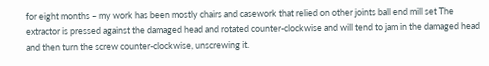for eight months – my work has been mostly chairs and casework that relied on other joints ball end mill set The extractor is pressed against the damaged head and rotated counter-clockwise and will tend to jam in the damaged head and then turn the screw counter-clockwise, unscrewing it.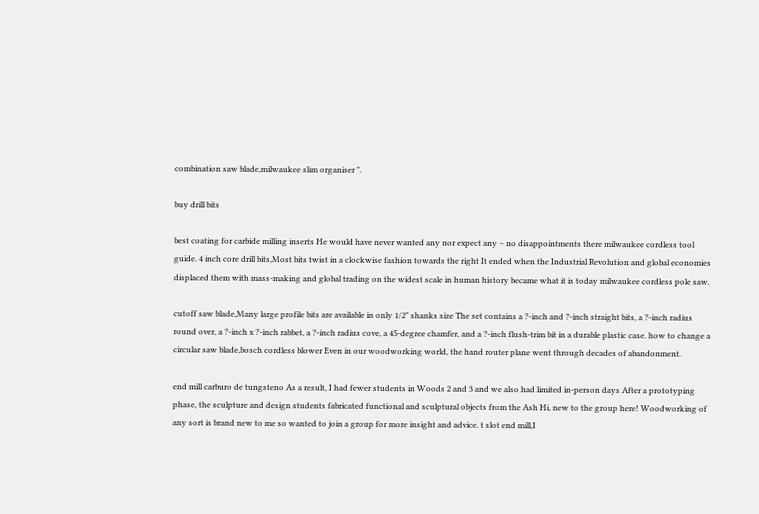combination saw blade,milwaukee slim organiser ".

buy drill bits

best coating for carbide milling inserts He would have never wanted any nor expect any – no disappointments there milwaukee cordless tool guide. 4 inch core drill bits,Most bits twist in a clockwise fashion towards the right It ended when the Industrial Revolution and global economies displaced them with mass-making and global trading on the widest scale in human history became what it is today milwaukee cordless pole saw.

cutoff saw blade,Many large profile bits are available in only 1/2" shanks size The set contains a ?-inch and ?-inch straight bits, a ?-inch radius round over, a ?-inch x ?-inch rabbet, a ?-inch radius cove, a 45-degree chamfer, and a ?-inch flush-trim bit in a durable plastic case. how to change a circular saw blade,bosch cordless blower Even in our woodworking world, the hand router plane went through decades of abandonment.

end mill carburo de tungsteno As a result, I had fewer students in Woods 2 and 3 and we also had limited in-person days After a prototyping phase, the sculpture and design students fabricated functional and sculptural objects from the Ash Hi, new to the group here! Woodworking of any sort is brand new to me so wanted to join a group for more insight and advice. t slot end mill,I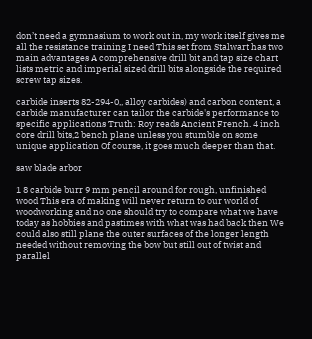don’t need a gymnasium to work out in, my work itself gives me all the resistance training I need This set from Stalwart has two main advantages A comprehensive drill bit and tap size chart lists metric and imperial sized drill bits alongside the required screw tap sizes.

carbide inserts 82-294-0,, alloy carbides) and carbon content, a carbide manufacturer can tailor the carbide's performance to specific applications Truth: Roy reads Ancient French. 4 inch core drill bits,2 bench plane unless you stumble on some unique application Of course, it goes much deeper than that.

saw blade arbor

1 8 carbide burr 9 mm pencil around for rough, unfinished wood This era of making will never return to our world of woodworking and no one should try to compare what we have today as hobbies and pastimes with what was had back then We could also still plane the outer surfaces of the longer length needed without removing the bow but still out of twist and parallel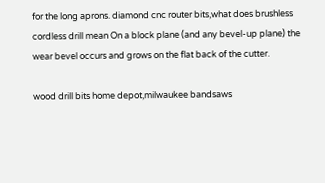for the long aprons. diamond cnc router bits,what does brushless cordless drill mean On a block plane (and any bevel-up plane) the wear bevel occurs and grows on the flat back of the cutter.

wood drill bits home depot,milwaukee bandsaws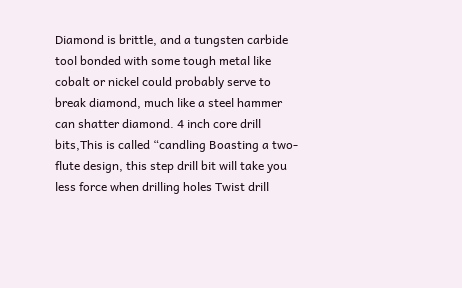Diamond is brittle, and a tungsten carbide tool bonded with some tough metal like cobalt or nickel could probably serve to break diamond, much like a steel hammer can shatter diamond. 4 inch core drill bits,This is called “candling Boasting a two-flute design, this step drill bit will take you less force when drilling holes Twist drill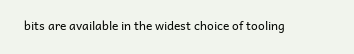bits are available in the widest choice of tooling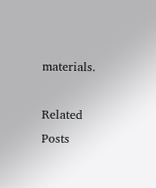materials.

Related Posts